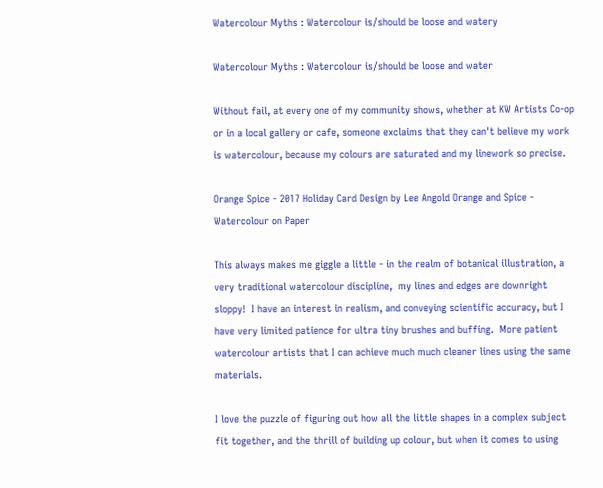Watercolour Myths : Watercolour is/should be loose and watery

Watercolour Myths : Watercolour is/should be loose and water

Without fail, at every one of my community shows, whether at KW Artists Co-op or in a local gallery or cafe, someone exclaims that they can't believe my work is watercolour, because my colours are saturated and my linework so precise.

Orange Spice - 2017 Holiday Card Design by Lee Angold Orange and Spice - Watercolour on Paper

This always makes me giggle a little - in the realm of botanical illustration, a very traditional watercolour discipline,  my lines and edges are downright sloppy!  I have an interest in realism, and conveying scientific accuracy, but I have very limited patience for ultra tiny brushes and buffing.  More patient watercolour artists that I can achieve much much cleaner lines using the same materials.

I love the puzzle of figuring out how all the little shapes in a complex subject fit together, and the thrill of building up colour, but when it comes to using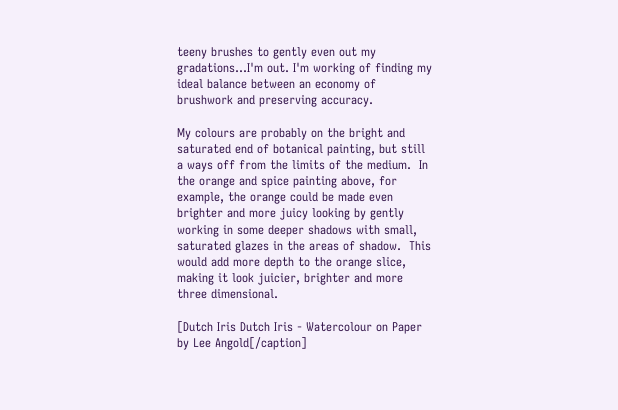teeny brushes to gently even out my gradations...I'm out. I'm working of finding my ideal balance between an economy of brushwork and preserving accuracy.

My colours are probably on the bright and saturated end of botanical painting, but still a ways off from the limits of the medium.  In the orange and spice painting above, for example, the orange could be made even brighter and more juicy looking by gently working in some deeper shadows with small, saturated glazes in the areas of shadow.  This would add more depth to the orange slice, making it look juicier, brighter and more three dimensional.

[Dutch Iris Dutch Iris - Watercolour on Paper by Lee Angold[/caption]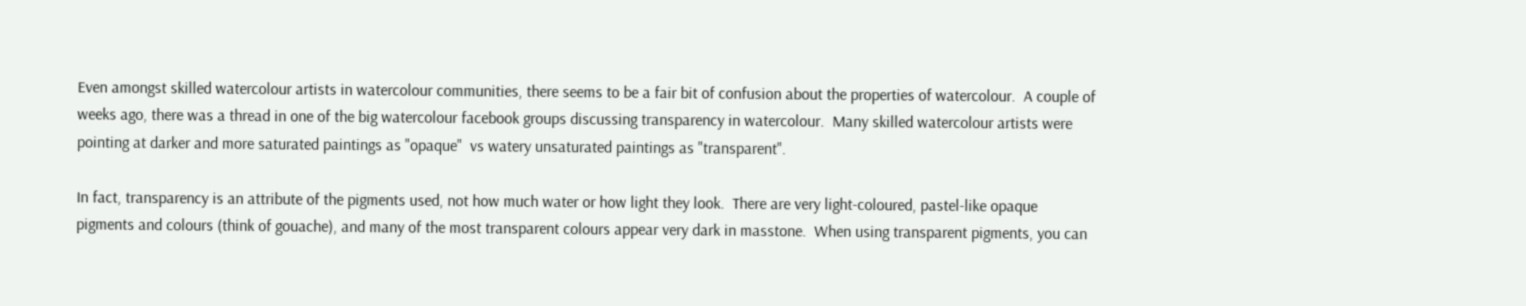Even amongst skilled watercolour artists in watercolour communities, there seems to be a fair bit of confusion about the properties of watercolour.  A couple of weeks ago, there was a thread in one of the big watercolour facebook groups discussing transparency in watercolour.  Many skilled watercolour artists were pointing at darker and more saturated paintings as "opaque"  vs watery unsaturated paintings as "transparent".

In fact, transparency is an attribute of the pigments used, not how much water or how light they look.  There are very light-coloured, pastel-like opaque pigments and colours (think of gouache), and many of the most transparent colours appear very dark in masstone.  When using transparent pigments, you can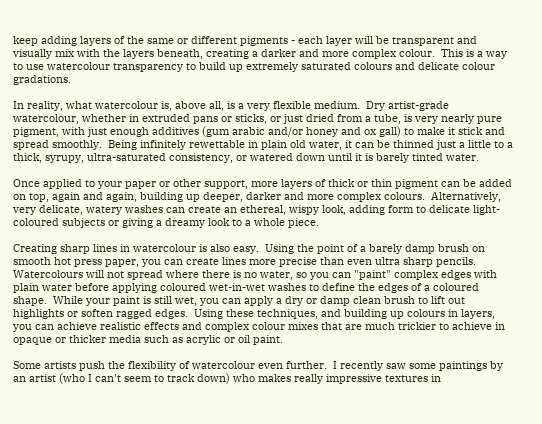keep adding layers of the same or different pigments - each layer will be transparent and visually mix with the layers beneath, creating a darker and more complex colour.  This is a way to use watercolour transparency to build up extremely saturated colours and delicate colour gradations.

In reality, what watercolour is, above all, is a very flexible medium.  Dry artist-grade  watercolour, whether in extruded pans or sticks, or just dried from a tube, is very nearly pure pigment, with just enough additives (gum arabic and/or honey and ox gall) to make it stick and spread smoothly.  Being infinitely rewettable in plain old water, it can be thinned just a little to a thick, syrupy, ultra-saturated consistency, or watered down until it is barely tinted water.

Once applied to your paper or other support, more layers of thick or thin pigment can be added on top, again and again, building up deeper, darker and more complex colours.  Alternatively, very delicate, watery washes can create an ethereal, wispy look, adding form to delicate light-coloured subjects or giving a dreamy look to a whole piece.

Creating sharp lines in watercolour is also easy.  Using the point of a barely damp brush on smooth hot press paper, you can create lines more precise than even ultra sharp pencils. Watercolours will not spread where there is no water, so you can "paint" complex edges with plain water before applying coloured wet-in-wet washes to define the edges of a coloured shape.  While your paint is still wet, you can apply a dry or damp clean brush to lift out highlights or soften ragged edges.  Using these techniques, and building up colours in layers, you can achieve realistic effects and complex colour mixes that are much trickier to achieve in opaque or thicker media such as acrylic or oil paint.

Some artists push the flexibility of watercolour even further.  I recently saw some paintings by an artist (who I can't seem to track down) who makes really impressive textures in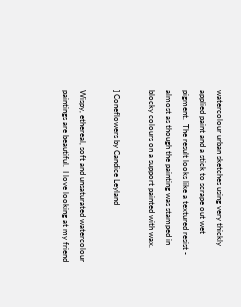watercolour urban sketches using very thickly applied paint and a stick to scrape out wet pigment.  The result looks like a textured resist - almost as though the painting was stamped in blocky colours on a support painted with wax.

] Coneflowers by Candice Leyland

Wispy, ethereal, soft and unsaturated watercolour paintings are beautiful.  I love looking at my friend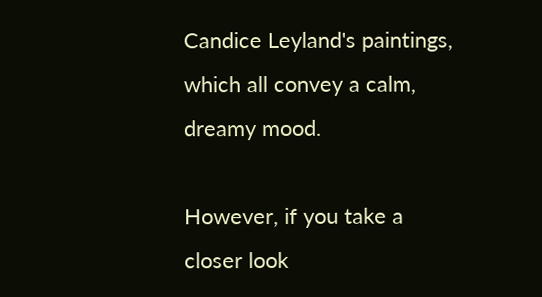Candice Leyland's paintings, which all convey a calm, dreamy mood.

However, if you take a closer look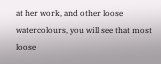at her work, and other loose watercolours, you will see that most loose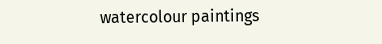watercolour paintings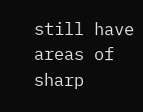still have areas of sharp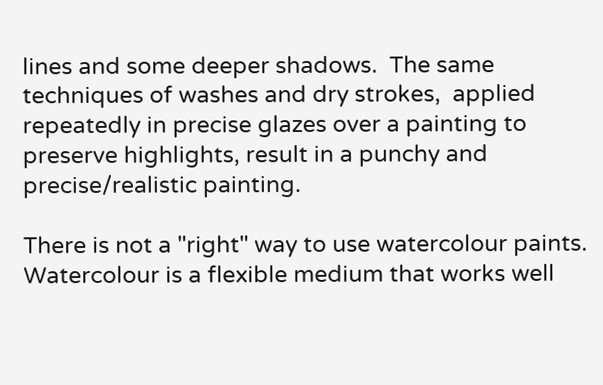lines and some deeper shadows.  The same techniques of washes and dry strokes,  applied repeatedly in precise glazes over a painting to preserve highlights, result in a punchy and precise/realistic painting.

There is not a "right" way to use watercolour paints.  Watercolour is a flexible medium that works well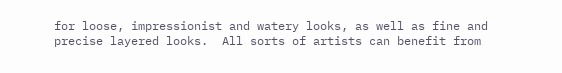for loose, impressionist and watery looks, as well as fine and precise layered looks.  All sorts of artists can benefit from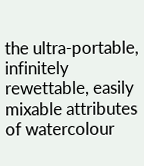the ultra-portable, infinitely rewettable, easily mixable attributes of watercolour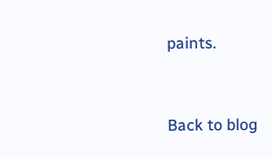paints.


Back to blog